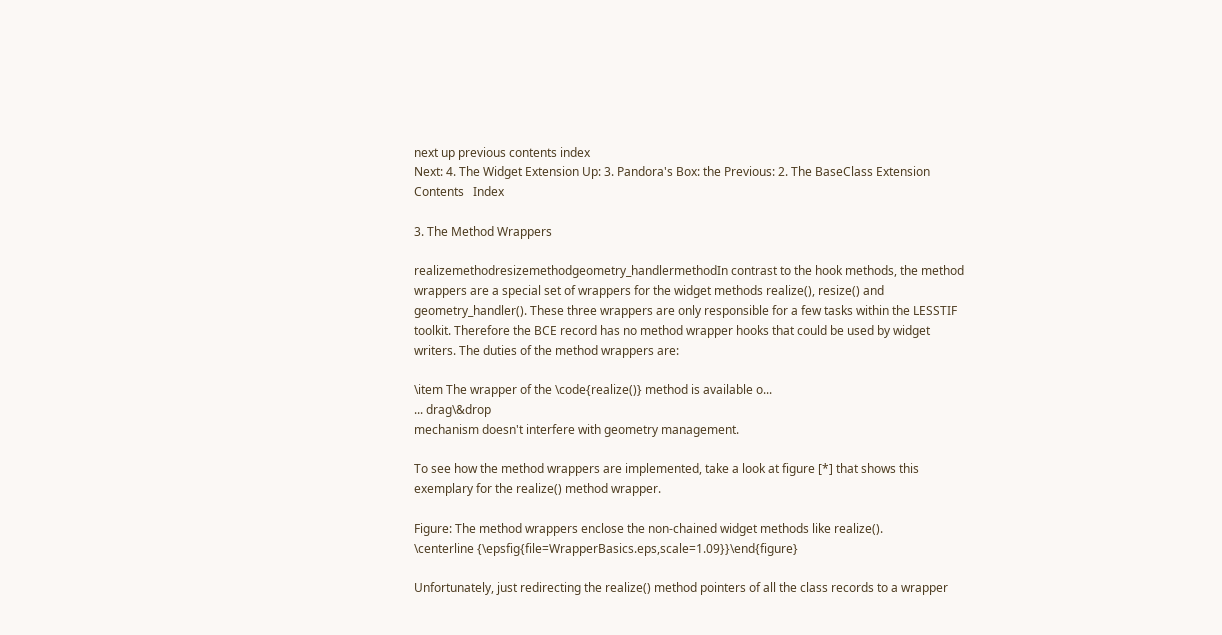next up previous contents index
Next: 4. The Widget Extension Up: 3. Pandora's Box: the Previous: 2. The BaseClass Extension   Contents   Index

3. The Method Wrappers

realizemethodresizemethodgeometry_handlermethodIn contrast to the hook methods, the method wrappers are a special set of wrappers for the widget methods realize(), resize() and geometry_handler(). These three wrappers are only responsible for a few tasks within the LESSTIF toolkit. Therefore the BCE record has no method wrapper hooks that could be used by widget writers. The duties of the method wrappers are:

\item The wrapper of the \code{realize()} method is available o...
... drag\&drop
mechanism doesn't interfere with geometry management.

To see how the method wrappers are implemented, take a look at figure [*] that shows this exemplary for the realize() method wrapper.

Figure: The method wrappers enclose the non-chained widget methods like realize().
\centerline {\epsfig{file=WrapperBasics.eps,scale=1.09}}\end{figure}

Unfortunately, just redirecting the realize() method pointers of all the class records to a wrapper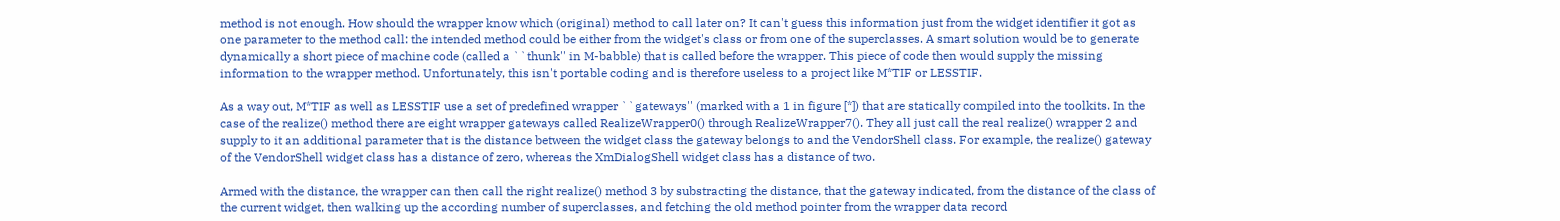method is not enough. How should the wrapper know which (original) method to call later on? It can't guess this information just from the widget identifier it got as one parameter to the method call: the intended method could be either from the widget's class or from one of the superclasses. A smart solution would be to generate dynamically a short piece of machine code (called a ``thunk'' in M-babble) that is called before the wrapper. This piece of code then would supply the missing information to the wrapper method. Unfortunately, this isn't portable coding and is therefore useless to a project like M*TIF or LESSTIF.

As a way out, M*TIF as well as LESSTIF use a set of predefined wrapper ``gateways'' (marked with a 1 in figure [*]) that are statically compiled into the toolkits. In the case of the realize() method there are eight wrapper gateways called RealizeWrapper0() through RealizeWrapper7(). They all just call the real realize() wrapper 2 and supply to it an additional parameter that is the distance between the widget class the gateway belongs to and the VendorShell class. For example, the realize() gateway of the VendorShell widget class has a distance of zero, whereas the XmDialogShell widget class has a distance of two.

Armed with the distance, the wrapper can then call the right realize() method 3 by substracting the distance, that the gateway indicated, from the distance of the class of the current widget, then walking up the according number of superclasses, and fetching the old method pointer from the wrapper data record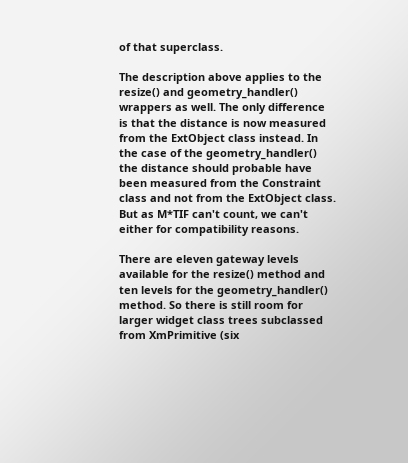of that superclass.

The description above applies to the resize() and geometry_handler() wrappers as well. The only difference is that the distance is now measured from the ExtObject class instead. In the case of the geometry_handler() the distance should probable have been measured from the Constraint class and not from the ExtObject class. But as M*TIF can't count, we can't either for compatibility reasons.

There are eleven gateway levels available for the resize() method and ten levels for the geometry_handler() method. So there is still room for larger widget class trees subclassed from XmPrimitive (six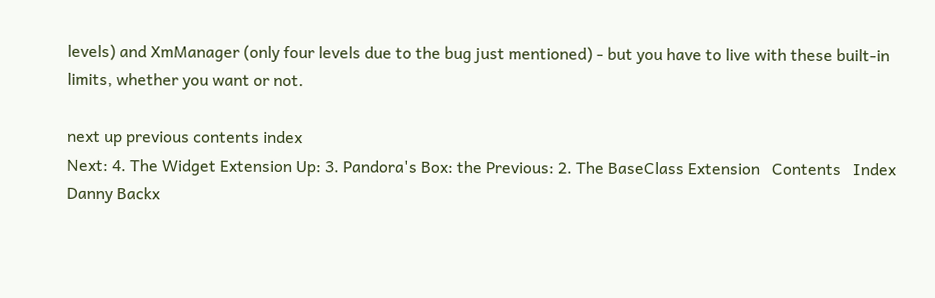levels) and XmManager (only four levels due to the bug just mentioned) - but you have to live with these built-in limits, whether you want or not.

next up previous contents index
Next: 4. The Widget Extension Up: 3. Pandora's Box: the Previous: 2. The BaseClass Extension   Contents   Index
Danny Backx